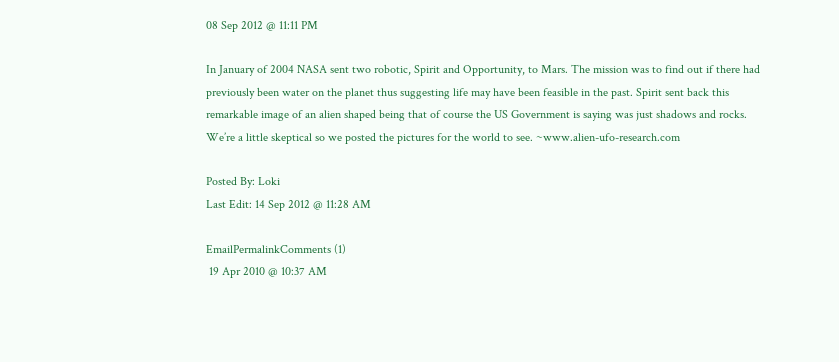08 Sep 2012 @ 11:11 PM

In January of 2004 NASA sent two robotic, Spirit and Opportunity, to Mars. The mission was to find out if there had previously been water on the planet thus suggesting life may have been feasible in the past. Spirit sent back this remarkable image of an alien shaped being that of course the US Government is saying was just shadows and rocks. We’re a little skeptical so we posted the pictures for the world to see. ~www.alien-ufo-research.com

Posted By: Loki
Last Edit: 14 Sep 2012 @ 11:28 AM

EmailPermalinkComments (1)
 19 Apr 2010 @ 10:37 AM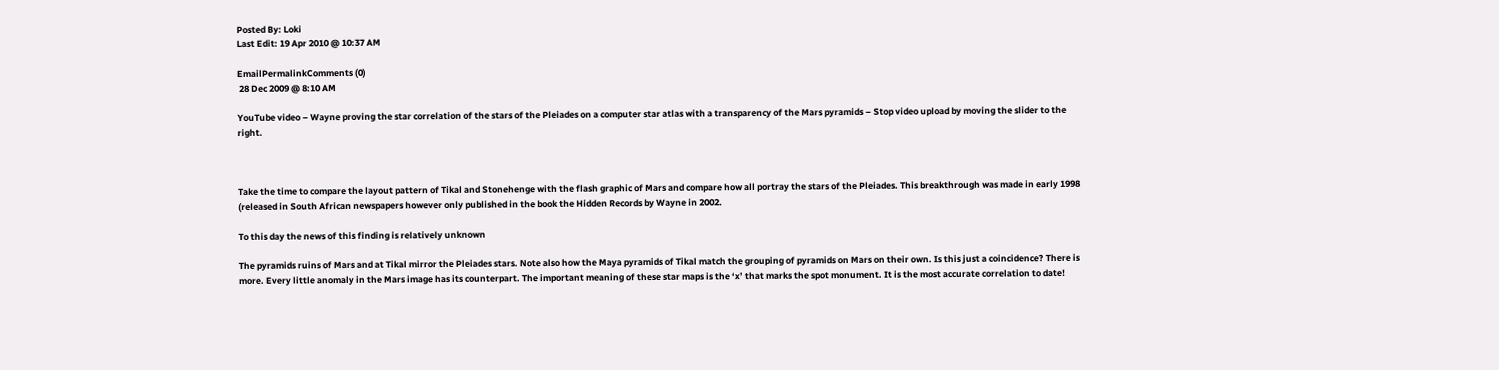Posted By: Loki
Last Edit: 19 Apr 2010 @ 10:37 AM

EmailPermalinkComments (0)
 28 Dec 2009 @ 8:10 AM

YouTube video – Wayne proving the star correlation of the stars of the Pleiades on a computer star atlas with a transparency of the Mars pyramids – Stop video upload by moving the slider to the right.



Take the time to compare the layout pattern of Tikal and Stonehenge with the flash graphic of Mars and compare how all portray the stars of the Pleiades. This breakthrough was made in early 1998 (released in South African newspapers however only published in the book the Hidden Records by Wayne in 2002.

To this day the news of this finding is relatively unknown

The pyramids ruins of Mars and at Tikal mirror the Pleiades stars. Note also how the Maya pyramids of Tikal match the grouping of pyramids on Mars on their own. Is this just a coincidence? There is more. Every little anomaly in the Mars image has its counterpart. The important meaning of these star maps is the ‘x’ that marks the spot monument. It is the most accurate correlation to date!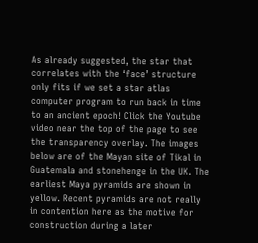As already suggested, the star that correlates with the ‘face’ structure only fits if we set a star atlas computer program to run back in time to an ancient epoch! Click the Youtube video near the top of the page to see the transparency overlay. The images below are of the Mayan site of Tikal in Guatemala and stonehenge in the UK. The earliest Maya pyramids are shown in yellow. Recent pyramids are not really in contention here as the motive for construction during a later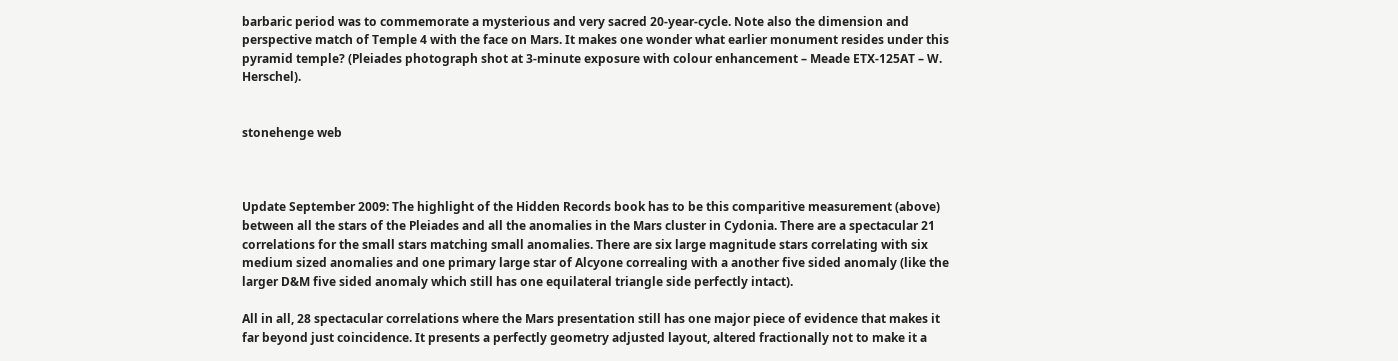barbaric period was to commemorate a mysterious and very sacred 20-year-cycle. Note also the dimension and perspective match of Temple 4 with the face on Mars. It makes one wonder what earlier monument resides under this pyramid temple? (Pleiades photograph shot at 3-minute exposure with colour enhancement – Meade ETX-125AT – W. Herschel).


stonehenge web



Update September 2009: The highlight of the Hidden Records book has to be this comparitive measurement (above) between all the stars of the Pleiades and all the anomalies in the Mars cluster in Cydonia. There are a spectacular 21 correlations for the small stars matching small anomalies. There are six large magnitude stars correlating with six medium sized anomalies and one primary large star of Alcyone correaling with a another five sided anomaly (like the larger D&M five sided anomaly which still has one equilateral triangle side perfectly intact).

All in all, 28 spectacular correlations where the Mars presentation still has one major piece of evidence that makes it far beyond just coincidence. It presents a perfectly geometry adjusted layout, altered fractionally not to make it a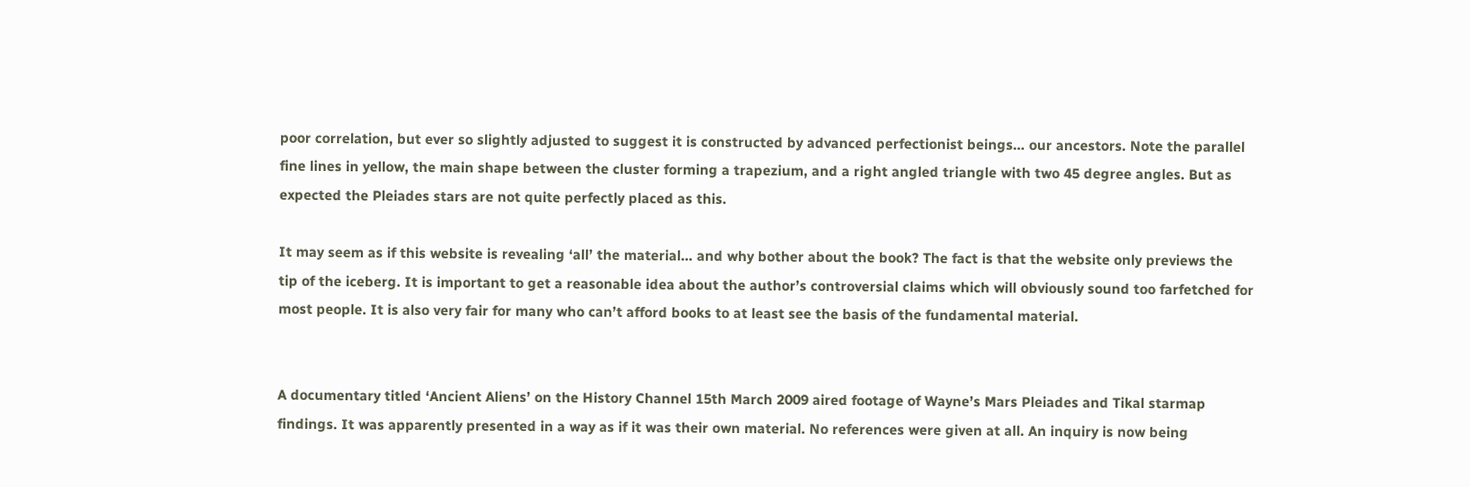poor correlation, but ever so slightly adjusted to suggest it is constructed by advanced perfectionist beings… our ancestors. Note the parallel fine lines in yellow, the main shape between the cluster forming a trapezium, and a right angled triangle with two 45 degree angles. But as expected the Pleiades stars are not quite perfectly placed as this.

It may seem as if this website is revealing ‘all’ the material… and why bother about the book? The fact is that the website only previews the tip of the iceberg. It is important to get a reasonable idea about the author’s controversial claims which will obviously sound too farfetched for most people. It is also very fair for many who can’t afford books to at least see the basis of the fundamental material.


A documentary titled ‘Ancient Aliens’ on the History Channel 15th March 2009 aired footage of Wayne’s Mars Pleiades and Tikal starmap findings. It was apparently presented in a way as if it was their own material. No references were given at all. An inquiry is now being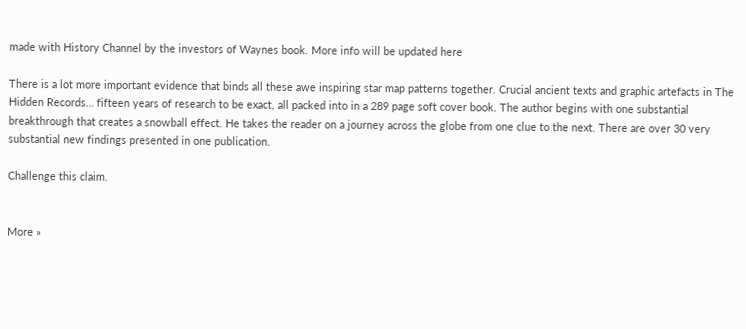made with History Channel by the investors of Waynes book. More info will be updated here

There is a lot more important evidence that binds all these awe inspiring star map patterns together. Crucial ancient texts and graphic artefacts in The Hidden Records… fifteen years of research to be exact, all packed into in a 289 page soft cover book. The author begins with one substantial breakthrough that creates a snowball effect. He takes the reader on a journey across the globe from one clue to the next. There are over 30 very substantial new findings presented in one publication.

Challenge this claim.


More »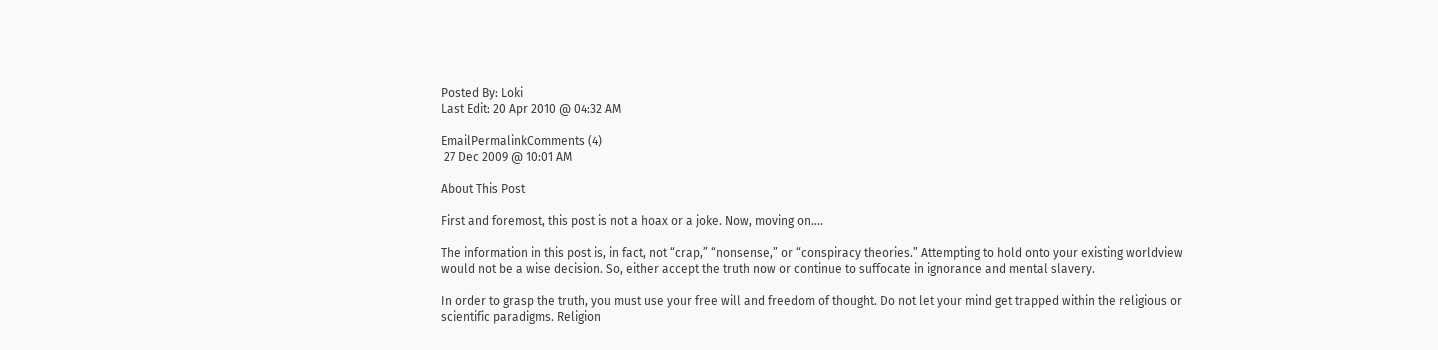Posted By: Loki
Last Edit: 20 Apr 2010 @ 04:32 AM

EmailPermalinkComments (4)
 27 Dec 2009 @ 10:01 AM

About This Post

First and foremost, this post is not a hoax or a joke. Now, moving on….

The information in this post is, in fact, not “crap,” “nonsense,” or “conspiracy theories.” Attempting to hold onto your existing worldview would not be a wise decision. So, either accept the truth now or continue to suffocate in ignorance and mental slavery.

In order to grasp the truth, you must use your free will and freedom of thought. Do not let your mind get trapped within the religious or scientific paradigms. Religion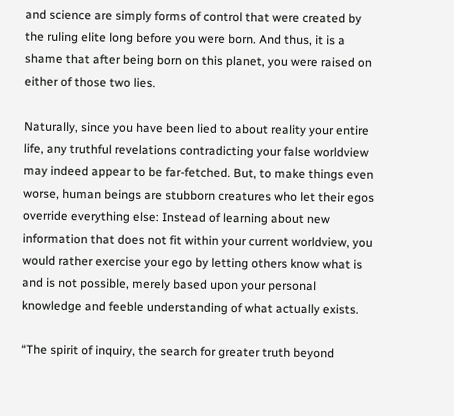and science are simply forms of control that were created by the ruling elite long before you were born. And thus, it is a shame that after being born on this planet, you were raised on either of those two lies.

Naturally, since you have been lied to about reality your entire life, any truthful revelations contradicting your false worldview may indeed appear to be far-fetched. But, to make things even worse, human beings are stubborn creatures who let their egos override everything else: Instead of learning about new information that does not fit within your current worldview, you would rather exercise your ego by letting others know what is and is not possible, merely based upon your personal knowledge and feeble understanding of what actually exists.

“The spirit of inquiry, the search for greater truth beyond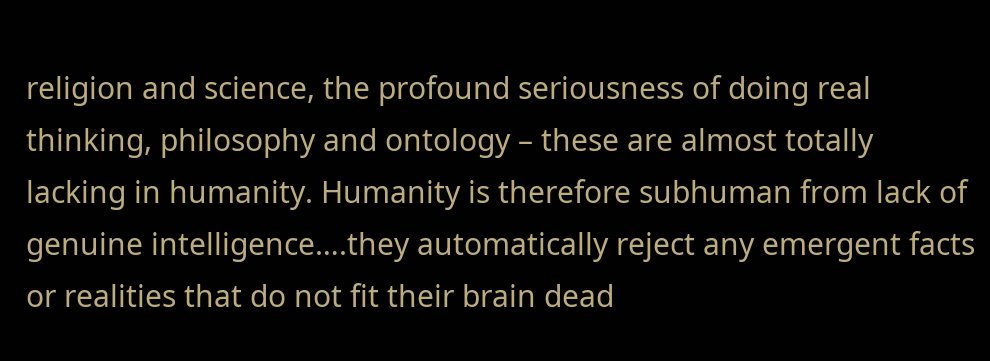religion and science, the profound seriousness of doing real thinking, philosophy and ontology – these are almost totally lacking in humanity. Humanity is therefore subhuman from lack of genuine intelligence….they automatically reject any emergent facts or realities that do not fit their brain dead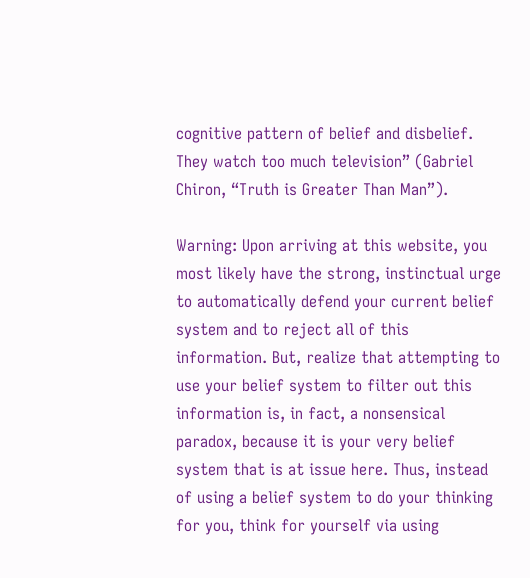cognitive pattern of belief and disbelief. They watch too much television” (Gabriel Chiron, “Truth is Greater Than Man”).

Warning: Upon arriving at this website, you most likely have the strong, instinctual urge to automatically defend your current belief system and to reject all of this information. But, realize that attempting to use your belief system to filter out this information is, in fact, a nonsensical paradox, because it is your very belief system that is at issue here. Thus, instead of using a belief system to do your thinking for you, think for yourself via using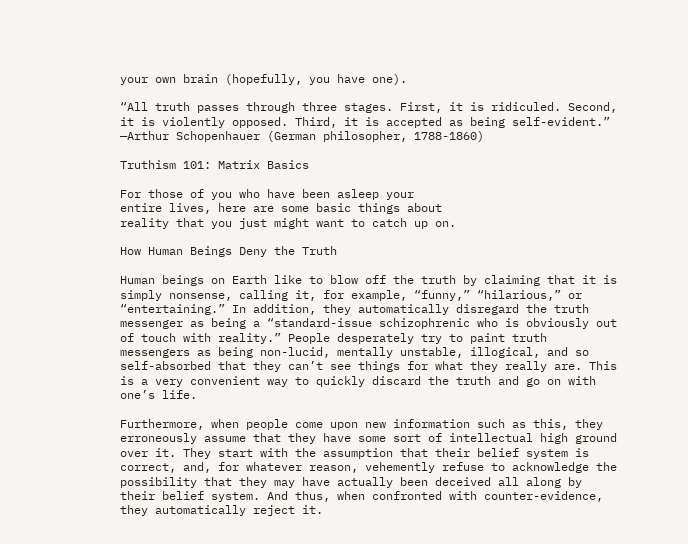your own brain (hopefully, you have one).

“All truth passes through three stages. First, it is ridiculed. Second, it is violently opposed. Third, it is accepted as being self-evident.”
—Arthur Schopenhauer (German philosopher, 1788-1860)

Truthism 101: Matrix Basics

For those of you who have been asleep your
entire lives, here are some basic things about
reality that you just might want to catch up on.

How Human Beings Deny the Truth

Human beings on Earth like to blow off the truth by claiming that it is simply nonsense, calling it, for example, “funny,” “hilarious,” or “entertaining.” In addition, they automatically disregard the truth messenger as being a “standard-issue schizophrenic who is obviously out of touch with reality.” People desperately try to paint truth messengers as being non-lucid, mentally unstable, illogical, and so self-absorbed that they can’t see things for what they really are. This is a very convenient way to quickly discard the truth and go on with one’s life.

Furthermore, when people come upon new information such as this, they erroneously assume that they have some sort of intellectual high ground over it. They start with the assumption that their belief system is correct, and, for whatever reason, vehemently refuse to acknowledge the possibility that they may have actually been deceived all along by their belief system. And thus, when confronted with counter-evidence, they automatically reject it.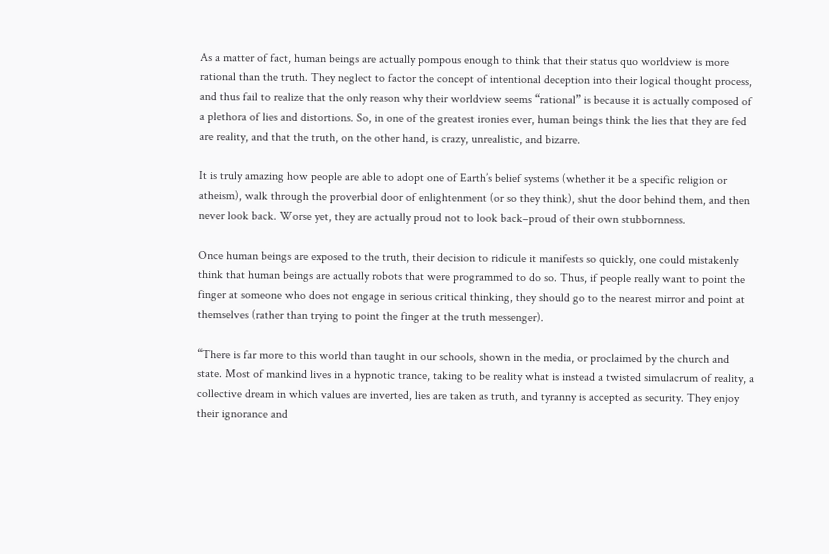As a matter of fact, human beings are actually pompous enough to think that their status quo worldview is more rational than the truth. They neglect to factor the concept of intentional deception into their logical thought process, and thus fail to realize that the only reason why their worldview seems “rational” is because it is actually composed of a plethora of lies and distortions. So, in one of the greatest ironies ever, human beings think the lies that they are fed are reality, and that the truth, on the other hand, is crazy, unrealistic, and bizarre.

It is truly amazing how people are able to adopt one of Earth’s belief systems (whether it be a specific religion or atheism), walk through the proverbial door of enlightenment (or so they think), shut the door behind them, and then never look back. Worse yet, they are actually proud not to look back–proud of their own stubbornness.

Once human beings are exposed to the truth, their decision to ridicule it manifests so quickly, one could mistakenly think that human beings are actually robots that were programmed to do so. Thus, if people really want to point the finger at someone who does not engage in serious critical thinking, they should go to the nearest mirror and point at themselves (rather than trying to point the finger at the truth messenger).

“There is far more to this world than taught in our schools, shown in the media, or proclaimed by the church and state. Most of mankind lives in a hypnotic trance, taking to be reality what is instead a twisted simulacrum of reality, a collective dream in which values are inverted, lies are taken as truth, and tyranny is accepted as security. They enjoy their ignorance and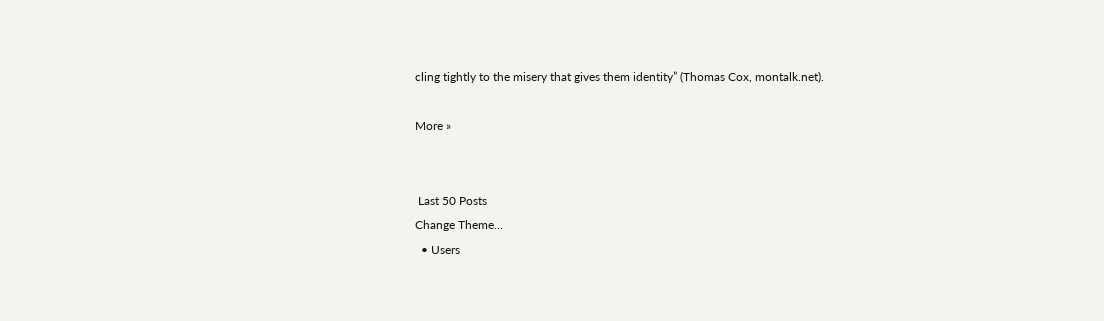cling tightly to the misery that gives them identity” (Thomas Cox, montalk.net).

More »


 Last 50 Posts
Change Theme...
  • Users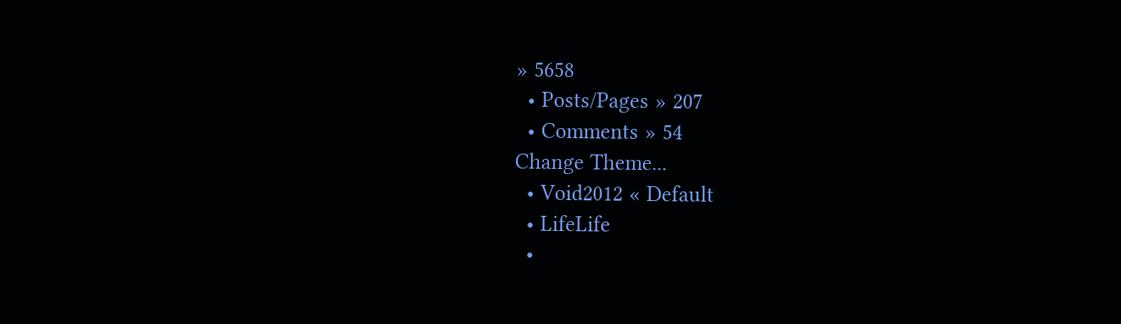» 5658
  • Posts/Pages » 207
  • Comments » 54
Change Theme...
  • Void2012 « Default
  • LifeLife
  •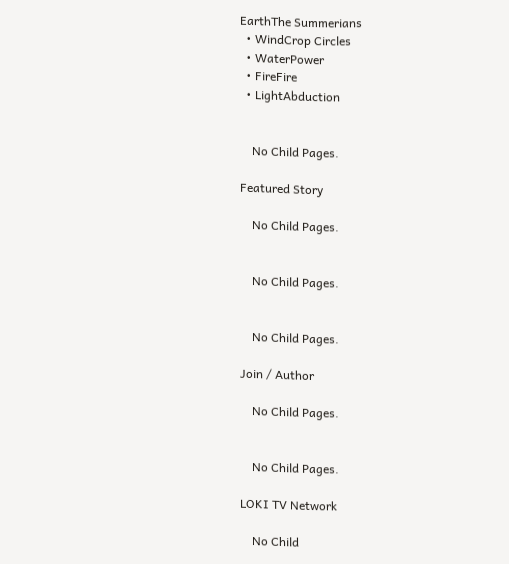EarthThe Summerians
  • WindCrop Circles
  • WaterPower
  • FireFire
  • LightAbduction


    No Child Pages.

Featured Story

    No Child Pages.


    No Child Pages.


    No Child Pages.

Join / Author

    No Child Pages.


    No Child Pages.

LOKI TV Network

    No Child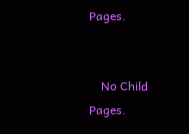Pages.


    No Child Pages.